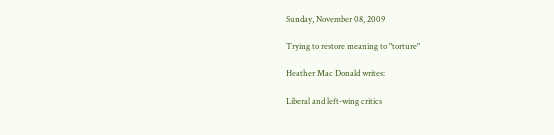Sunday, November 08, 2009

Trying to restore meaning to "torture"

Heather Mac Donald writes:

Liberal and left-wing critics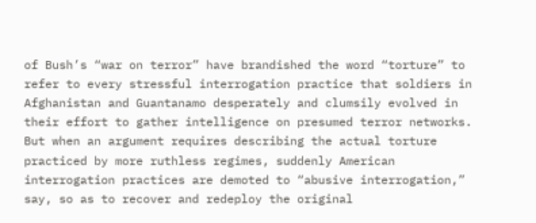of Bush’s “war on terror” have brandished the word “torture” to refer to every stressful interrogation practice that soldiers in Afghanistan and Guantanamo desperately and clumsily evolved in their effort to gather intelligence on presumed terror networks. But when an argument requires describing the actual torture practiced by more ruthless regimes, suddenly American interrogation practices are demoted to “abusive interrogation,” say, so as to recover and redeploy the original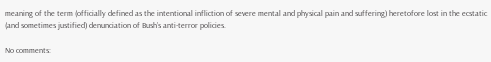meaning of the term (officially defined as the intentional infliction of severe mental and physical pain and suffering) heretofore lost in the ecstatic (and sometimes justified) denunciation of Bush’s anti-terror policies.

No comments: